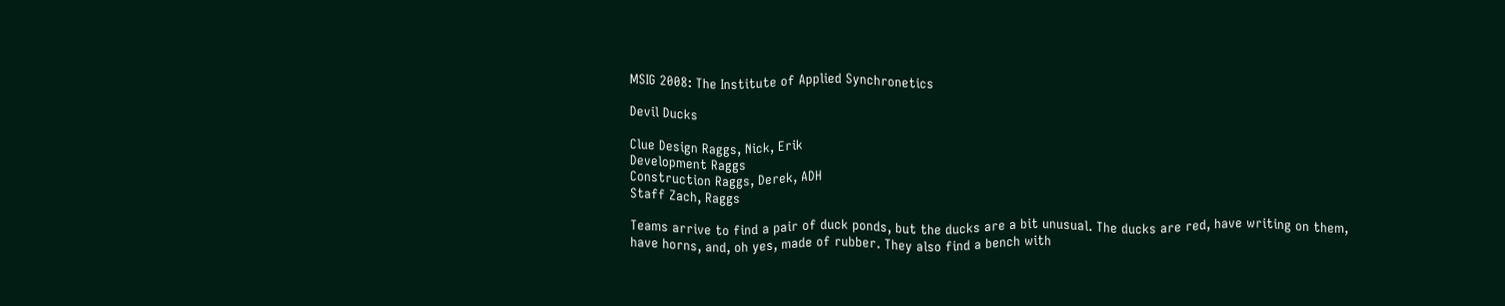MSIG 2008: The Institute of Applied Synchronetics

Devil Ducks

Clue Design Raggs, Nick, Erik
Development Raggs
Construction Raggs, Derek, ADH
Staff Zach, Raggs

Teams arrive to find a pair of duck ponds, but the ducks are a bit unusual. The ducks are red, have writing on them, have horns, and, oh yes, made of rubber. They also find a bench with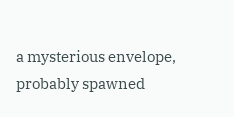a mysterious envelope, probably spawned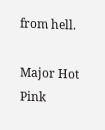from hell.

Major Hot Pink